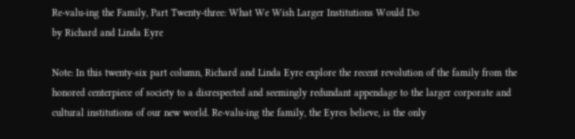Re-valu-ing the Family, Part Twenty-three: What We Wish Larger Institutions Would Do
by Richard and Linda Eyre

Note: In this twenty-six part column, Richard and Linda Eyre explore the recent revolution of the family from the honored centerpiece of society to a disrespected and seemingly redundant appendage to the larger corporate and cultural institutions of our new world. Re-valu-ing the family, the Eyres believe, is the only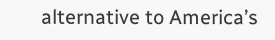alternative to America’s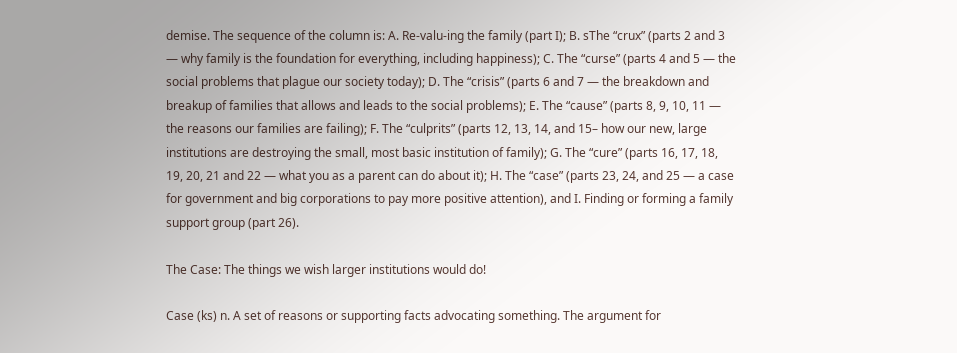demise. The sequence of the column is: A. Re-valu-ing the family (part I); B. sThe “crux” (parts 2 and 3 — why family is the foundation for everything, including happiness); C. The “curse” (parts 4 and 5 — the social problems that plague our society today); D. The “crisis” (parts 6 and 7 — the breakdown and breakup of families that allows and leads to the social problems); E. The “cause” (parts 8, 9, 10, 11 — the reasons our families are failing); F. The “culprits” (parts 12, 13, 14, and 15– how our new, large institutions are destroying the small, most basic institution of family); G. The “cure” (parts 16, 17, 18, 19, 20, 21 and 22 — what you as a parent can do about it); H. The “case” (parts 23, 24, and 25 — a case for government and big corporations to pay more positive attention), and I. Finding or forming a family support group (part 26).

The Case: The things we wish larger institutions would do!

Case (ks) n. A set of reasons or supporting facts advocating something. The argument for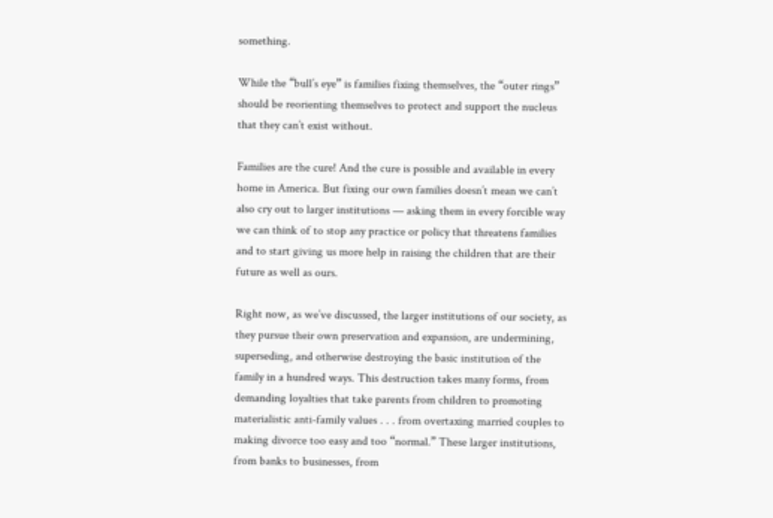something.

While the “bull’s eye” is families fixing themselves, the “outer rings” should be reorienting themselves to protect and support the nucleus that they can’t exist without.

Families are the cure! And the cure is possible and available in every home in America. But fixing our own families doesn’t mean we can’t also cry out to larger institutions — asking them in every forcible way we can think of to stop any practice or policy that threatens families and to start giving us more help in raising the children that are their future as well as ours.

Right now, as we’ve discussed, the larger institutions of our society, as they pursue their own preservation and expansion, are undermining, superseding, and otherwise destroying the basic institution of the family in a hundred ways. This destruction takes many forms, from demanding loyalties that take parents from children to promoting materialistic anti-family values . . . from overtaxing married couples to making divorce too easy and too “normal.” These larger institutions, from banks to businesses, from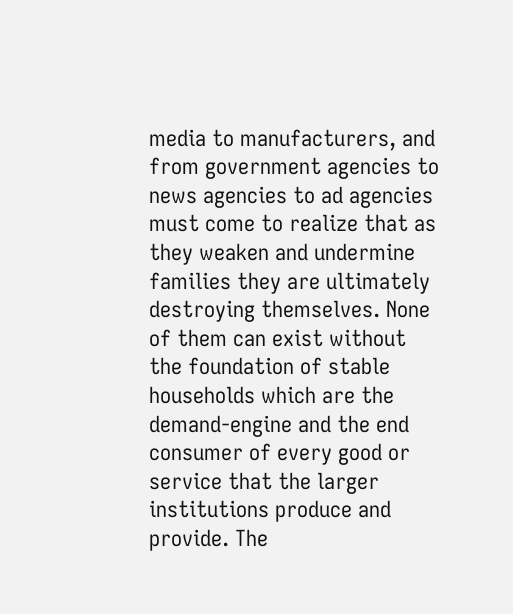media to manufacturers, and from government agencies to news agencies to ad agencies must come to realize that as they weaken and undermine families they are ultimately destroying themselves. None of them can exist without the foundation of stable households which are the demand-engine and the end consumer of every good or service that the larger institutions produce and provide. The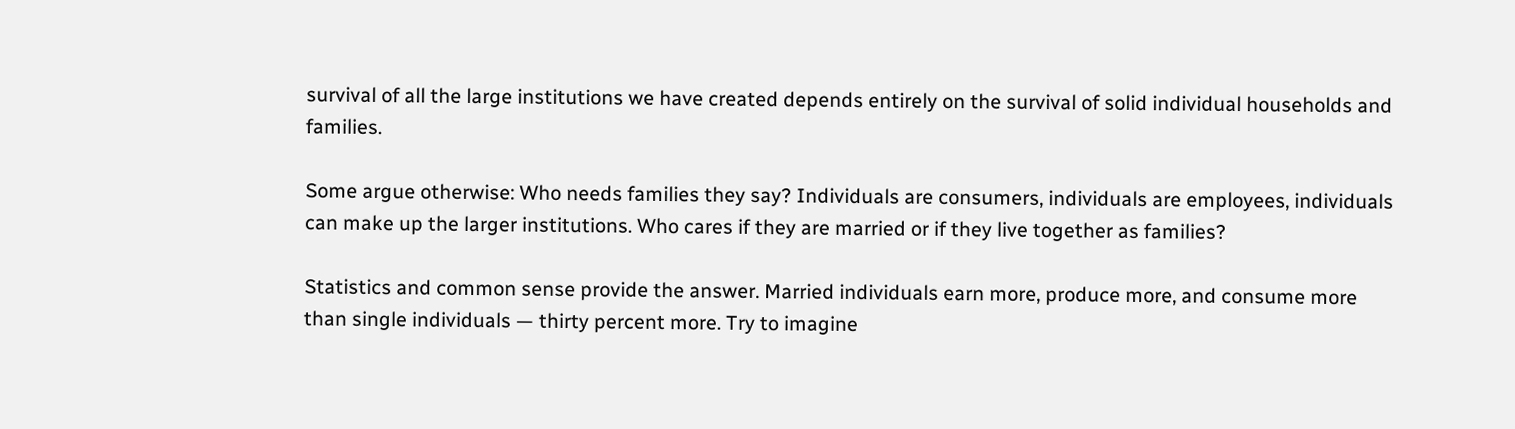survival of all the large institutions we have created depends entirely on the survival of solid individual households and families.

Some argue otherwise: Who needs families they say? Individuals are consumers, individuals are employees, individuals can make up the larger institutions. Who cares if they are married or if they live together as families?

Statistics and common sense provide the answer. Married individuals earn more, produce more, and consume more than single individuals — thirty percent more. Try to imagine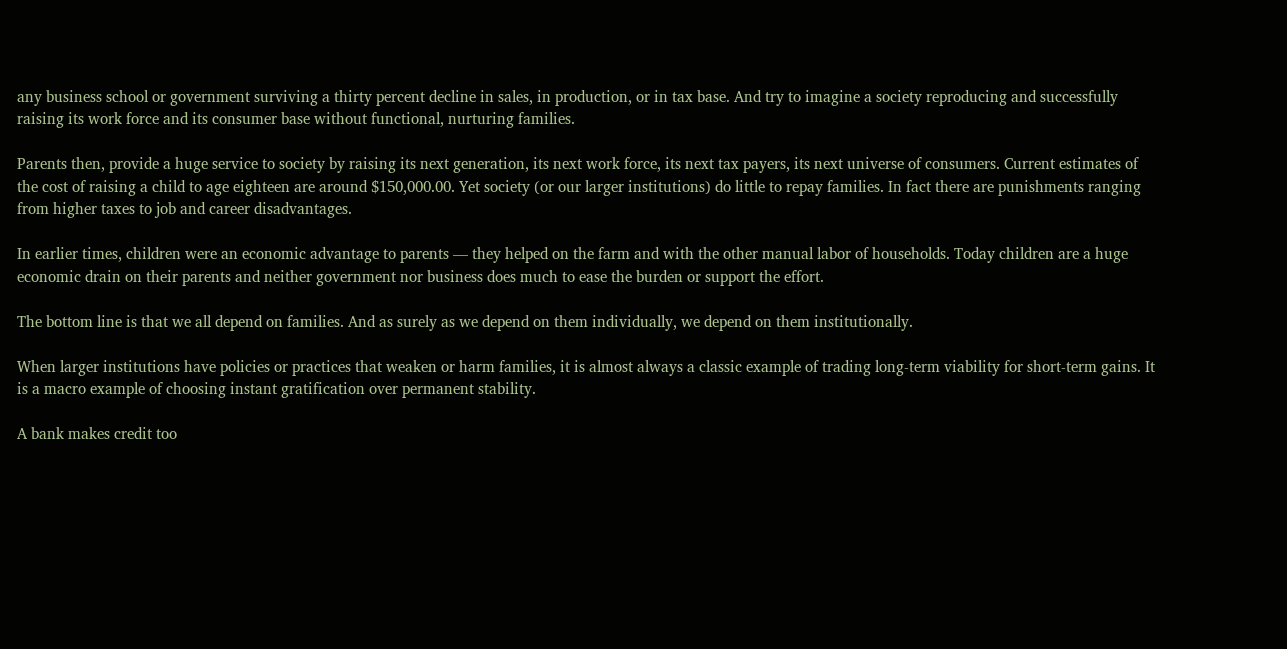any business school or government surviving a thirty percent decline in sales, in production, or in tax base. And try to imagine a society reproducing and successfully raising its work force and its consumer base without functional, nurturing families.

Parents then, provide a huge service to society by raising its next generation, its next work force, its next tax payers, its next universe of consumers. Current estimates of the cost of raising a child to age eighteen are around $150,000.00. Yet society (or our larger institutions) do little to repay families. In fact there are punishments ranging from higher taxes to job and career disadvantages.

In earlier times, children were an economic advantage to parents — they helped on the farm and with the other manual labor of households. Today children are a huge economic drain on their parents and neither government nor business does much to ease the burden or support the effort.

The bottom line is that we all depend on families. And as surely as we depend on them individually, we depend on them institutionally.

When larger institutions have policies or practices that weaken or harm families, it is almost always a classic example of trading long-term viability for short-term gains. It is a macro example of choosing instant gratification over permanent stability.

A bank makes credit too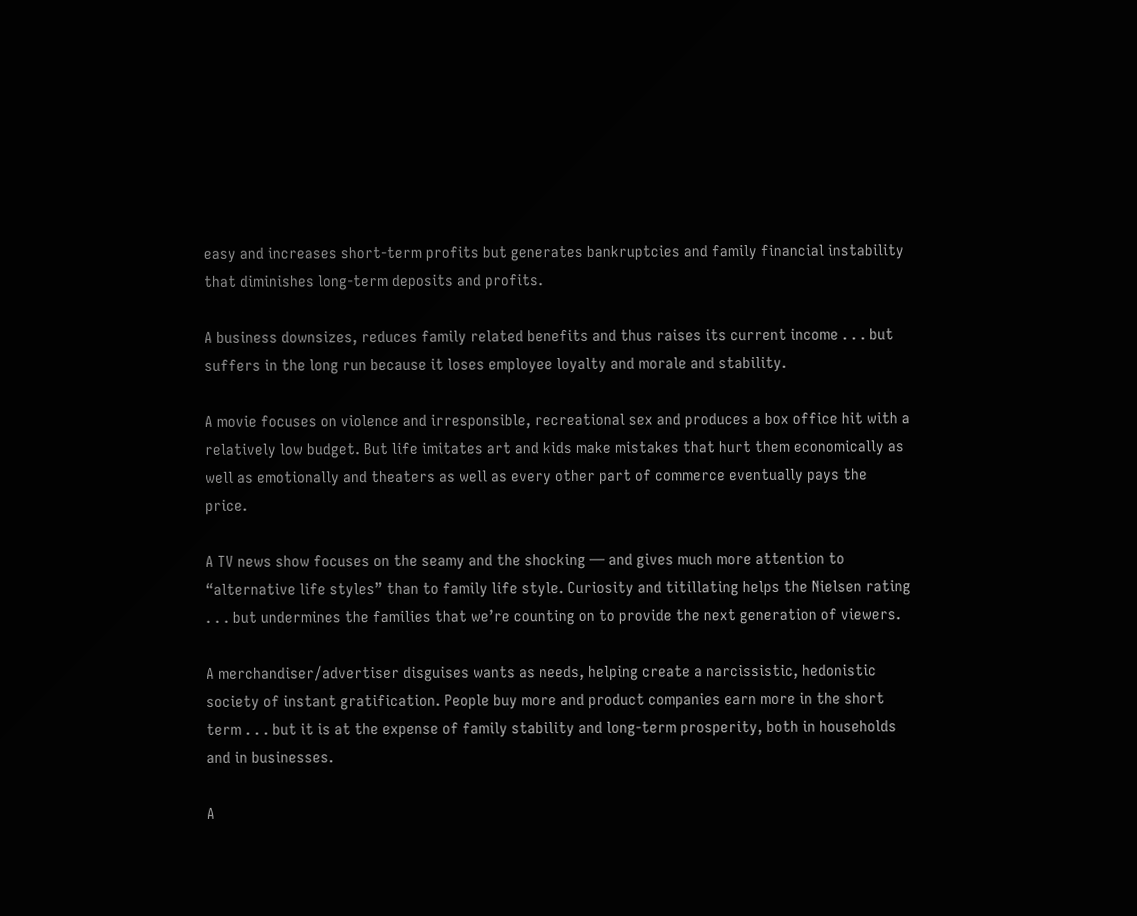easy and increases short-term profits but generates bankruptcies and family financial instability that diminishes long-term deposits and profits.

A business downsizes, reduces family related benefits and thus raises its current income . . . but suffers in the long run because it loses employee loyalty and morale and stability.

A movie focuses on violence and irresponsible, recreational sex and produces a box office hit with a relatively low budget. But life imitates art and kids make mistakes that hurt them economically as well as emotionally and theaters as well as every other part of commerce eventually pays the price.

A TV news show focuses on the seamy and the shocking — and gives much more attention to “alternative life styles” than to family life style. Curiosity and titillating helps the Nielsen rating . . . but undermines the families that we’re counting on to provide the next generation of viewers.

A merchandiser/advertiser disguises wants as needs, helping create a narcissistic, hedonistic society of instant gratification. People buy more and product companies earn more in the short term . . . but it is at the expense of family stability and long-term prosperity, both in households and in businesses.

A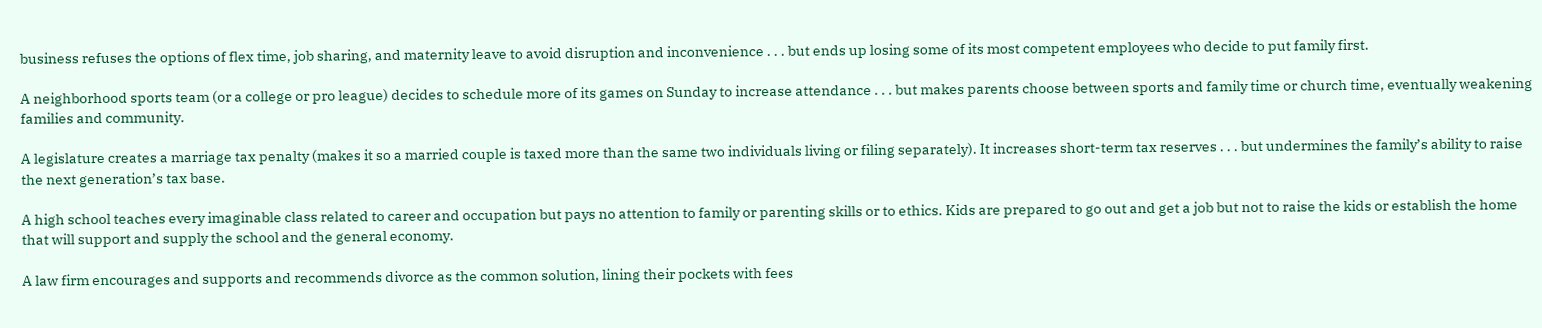business refuses the options of flex time, job sharing, and maternity leave to avoid disruption and inconvenience . . . but ends up losing some of its most competent employees who decide to put family first.

A neighborhood sports team (or a college or pro league) decides to schedule more of its games on Sunday to increase attendance . . . but makes parents choose between sports and family time or church time, eventually weakening families and community.

A legislature creates a marriage tax penalty (makes it so a married couple is taxed more than the same two individuals living or filing separately). It increases short-term tax reserves . . . but undermines the family’s ability to raise the next generation’s tax base.

A high school teaches every imaginable class related to career and occupation but pays no attention to family or parenting skills or to ethics. Kids are prepared to go out and get a job but not to raise the kids or establish the home that will support and supply the school and the general economy.

A law firm encourages and supports and recommends divorce as the common solution, lining their pockets with fees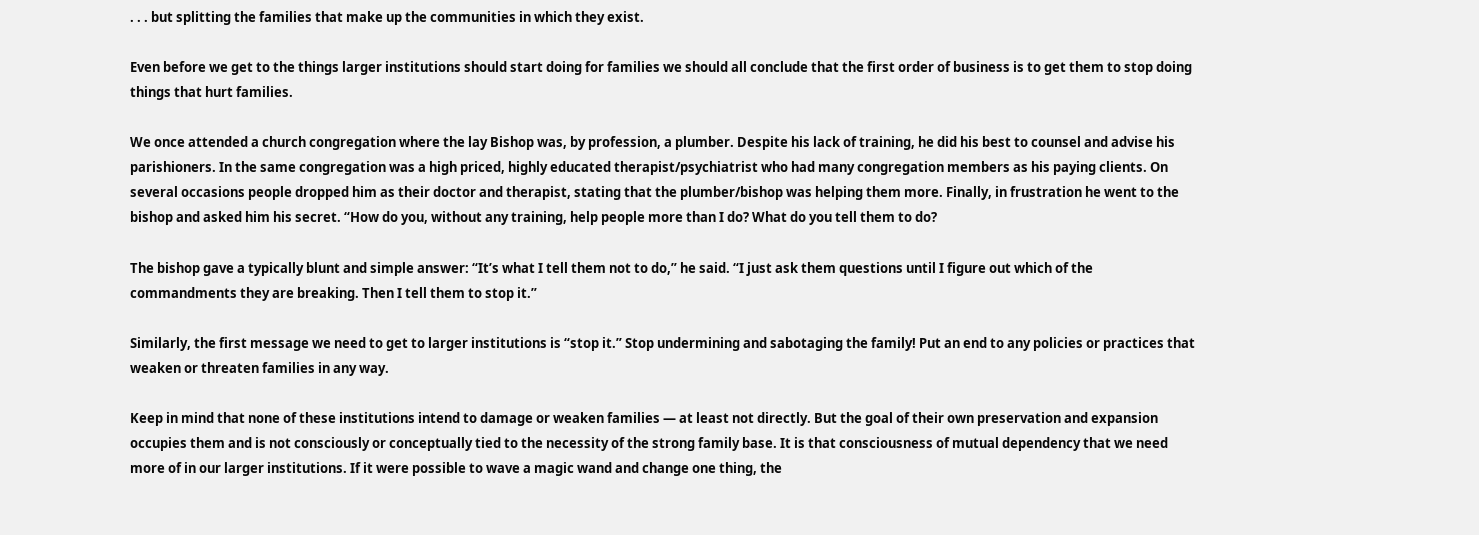. . . but splitting the families that make up the communities in which they exist.

Even before we get to the things larger institutions should start doing for families we should all conclude that the first order of business is to get them to stop doing things that hurt families.

We once attended a church congregation where the lay Bishop was, by profession, a plumber. Despite his lack of training, he did his best to counsel and advise his parishioners. In the same congregation was a high priced, highly educated therapist/psychiatrist who had many congregation members as his paying clients. On several occasions people dropped him as their doctor and therapist, stating that the plumber/bishop was helping them more. Finally, in frustration he went to the bishop and asked him his secret. “How do you, without any training, help people more than I do? What do you tell them to do?

The bishop gave a typically blunt and simple answer: “It’s what I tell them not to do,” he said. “I just ask them questions until I figure out which of the commandments they are breaking. Then I tell them to stop it.”

Similarly, the first message we need to get to larger institutions is “stop it.” Stop undermining and sabotaging the family! Put an end to any policies or practices that weaken or threaten families in any way.

Keep in mind that none of these institutions intend to damage or weaken families — at least not directly. But the goal of their own preservation and expansion occupies them and is not consciously or conceptually tied to the necessity of the strong family base. It is that consciousness of mutual dependency that we need more of in our larger institutions. If it were possible to wave a magic wand and change one thing, the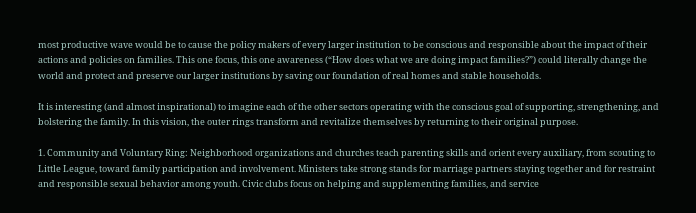most productive wave would be to cause the policy makers of every larger institution to be conscious and responsible about the impact of their actions and policies on families. This one focus, this one awareness (“How does what we are doing impact families?”) could literally change the world and protect and preserve our larger institutions by saving our foundation of real homes and stable households.

It is interesting (and almost inspirational) to imagine each of the other sectors operating with the conscious goal of supporting, strengthening, and bolstering the family. In this vision, the outer rings transform and revitalize themselves by returning to their original purpose.

1. Community and Voluntary Ring: Neighborhood organizations and churches teach parenting skills and orient every auxiliary, from scouting to Little League, toward family participation and involvement. Ministers take strong stands for marriage partners staying together and for restraint and responsible sexual behavior among youth. Civic clubs focus on helping and supplementing families, and service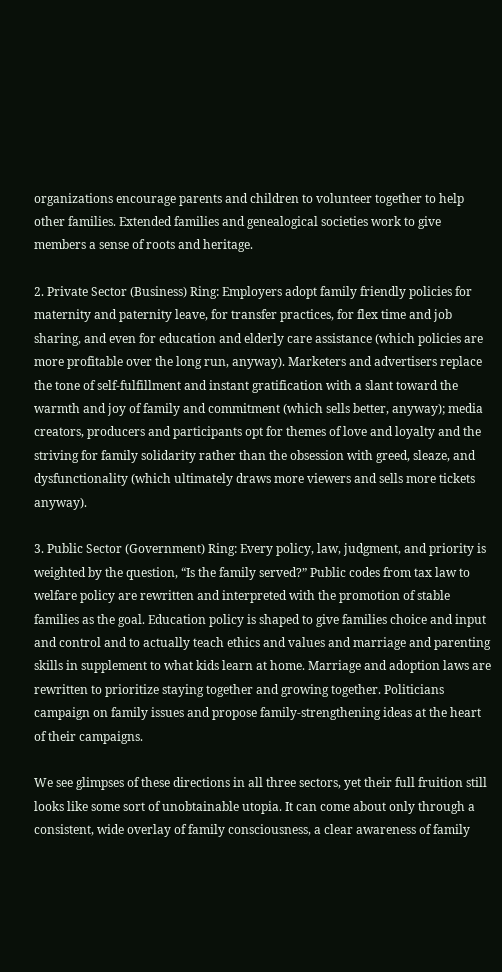organizations encourage parents and children to volunteer together to help other families. Extended families and genealogical societies work to give members a sense of roots and heritage.

2. Private Sector (Business) Ring: Employers adopt family friendly policies for maternity and paternity leave, for transfer practices, for flex time and job sharing, and even for education and elderly care assistance (which policies are more profitable over the long run, anyway). Marketers and advertisers replace the tone of self-fulfillment and instant gratification with a slant toward the warmth and joy of family and commitment (which sells better, anyway); media creators, producers and participants opt for themes of love and loyalty and the striving for family solidarity rather than the obsession with greed, sleaze, and dysfunctionality (which ultimately draws more viewers and sells more tickets anyway).

3. Public Sector (Government) Ring: Every policy, law, judgment, and priority is weighted by the question, “Is the family served?” Public codes from tax law to welfare policy are rewritten and interpreted with the promotion of stable families as the goal. Education policy is shaped to give families choice and input and control and to actually teach ethics and values and marriage and parenting skills in supplement to what kids learn at home. Marriage and adoption laws are rewritten to prioritize staying together and growing together. Politicians campaign on family issues and propose family-strengthening ideas at the heart of their campaigns.

We see glimpses of these directions in all three sectors, yet their full fruition still looks like some sort of unobtainable utopia. It can come about only through a consistent, wide overlay of family consciousness, a clear awareness of family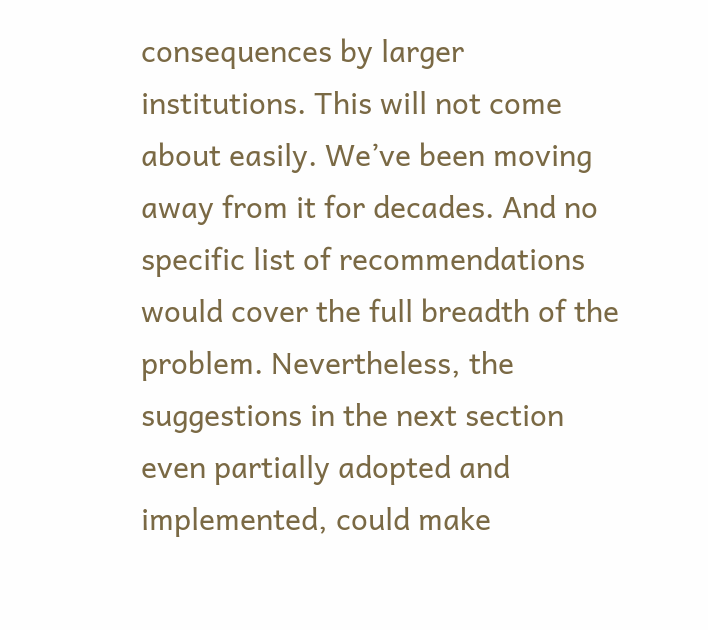consequences by larger institutions. This will not come about easily. We’ve been moving away from it for decades. And no specific list of recommendations would cover the full breadth of the problem. Nevertheless, the suggestions in the next section even partially adopted and implemented, could make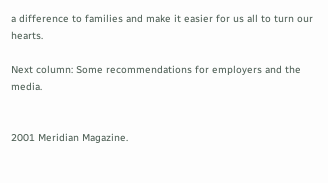a difference to families and make it easier for us all to turn our hearts.

Next column: Some recommendations for employers and the media.


2001 Meridian Magazine.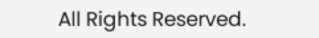All Rights Reserved.